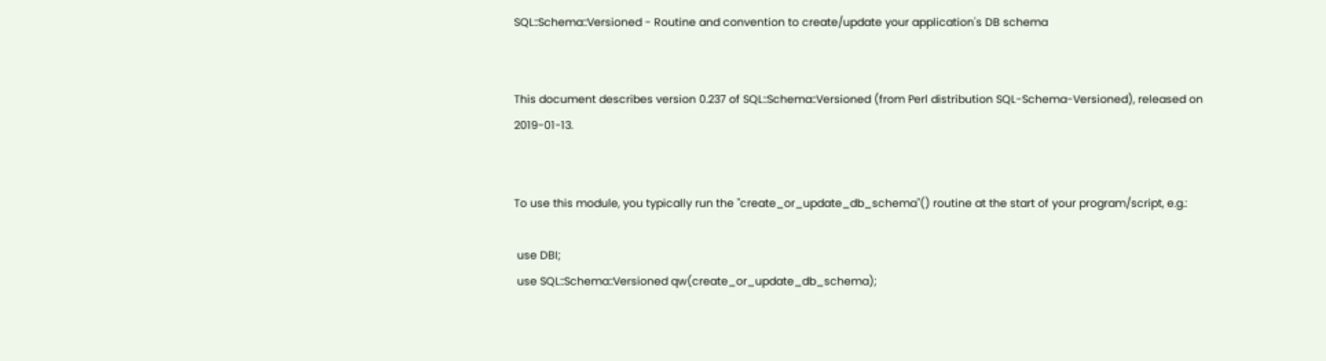SQL::Schema::Versioned - Routine and convention to create/update your application's DB schema


This document describes version 0.237 of SQL::Schema::Versioned (from Perl distribution SQL-Schema-Versioned), released on 2019-01-13.


To use this module, you typically run the "create_or_update_db_schema"() routine at the start of your program/script, e.g.:

 use DBI;
 use SQL::Schema::Versioned qw(create_or_update_db_schema);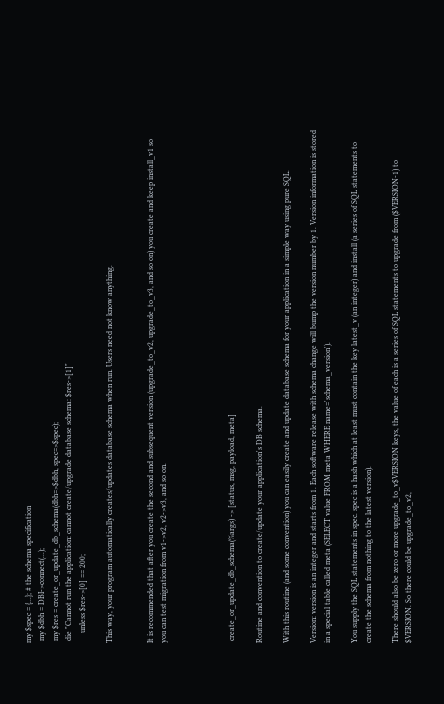my $spec = {...}; # the schema specification
 my $dbh = DBI->connect(...);
 my $res = create_or_update_db_schema(dbh=>$dbh, spec=>$spec);
 die "Cannot run the application: cannot create/upgrade database schema: $res->[1]"
     unless $res->[0] == 200;

This way, your program automatically creates/updates database schema when run. Users need not know anything.


It is recommended that after you create the second and subsequent version (upgrade_to_v2, upgrade_to_v3, and so on) you create and keep install_v1 so you can test migration from v1->v2, v2->v3, and so on.




 create_or_update_db_schema(%args) -> [status, msg, payload, meta]

Routine and convention to create/update your application's DB schema.

With this routine (and some convention) you can easily create and update database schema for your application in a simple way using pure SQL.

Version: version is an integer and starts from 1. Each software release with schema change will bump the version number by 1. Version information is stored in a special table called meta (SELECT value FROM meta WHERE name='schema_version').

You supply the SQL statements in spec. spec is a hash which at least must contain the key latest_v (an integer) and install (a series of SQL statements to create the schema from nothing to the latest version).

There should also be zero or more upgrade_to_v$VERSION keys, the value of each is a series of SQL statements to upgrade from ($VERSION-1) to $VERSION. So there could be upgrade_to_v2,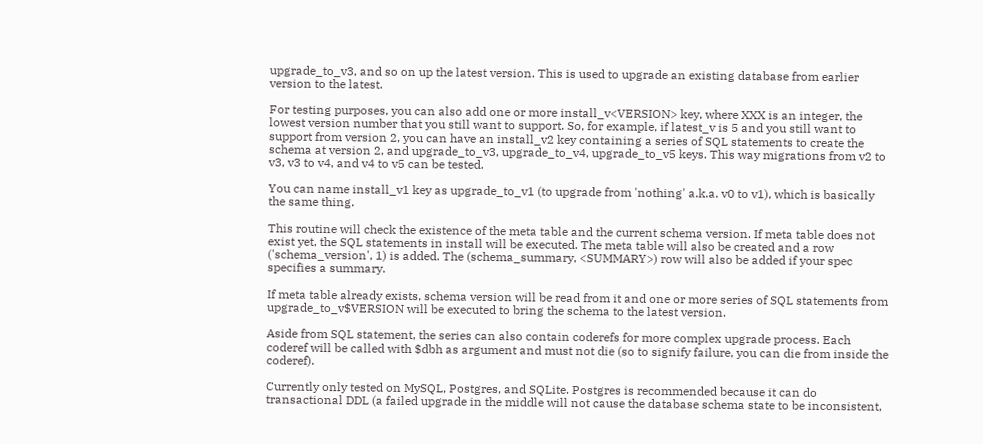upgrade_to_v3, and so on up the latest version. This is used to upgrade an existing database from earlier version to the latest.

For testing purposes, you can also add one or more install_v<VERSION> key, where XXX is an integer, the lowest version number that you still want to support. So, for example, if latest_v is 5 and you still want to support from version 2, you can have an install_v2 key containing a series of SQL statements to create the schema at version 2, and upgrade_to_v3, upgrade_to_v4, upgrade_to_v5 keys. This way migrations from v2 to v3, v3 to v4, and v4 to v5 can be tested.

You can name install_v1 key as upgrade_to_v1 (to upgrade from 'nothing' a.k.a. v0 to v1), which is basically the same thing.

This routine will check the existence of the meta table and the current schema version. If meta table does not exist yet, the SQL statements in install will be executed. The meta table will also be created and a row ('schema_version', 1) is added. The (schema_summary, <SUMMARY>) row will also be added if your spec specifies a summary.

If meta table already exists, schema version will be read from it and one or more series of SQL statements from upgrade_to_v$VERSION will be executed to bring the schema to the latest version.

Aside from SQL statement, the series can also contain coderefs for more complex upgrade process. Each coderef will be called with $dbh as argument and must not die (so to signify failure, you can die from inside the coderef).

Currently only tested on MySQL, Postgres, and SQLite. Postgres is recommended because it can do transactional DDL (a failed upgrade in the middle will not cause the database schema state to be inconsistent,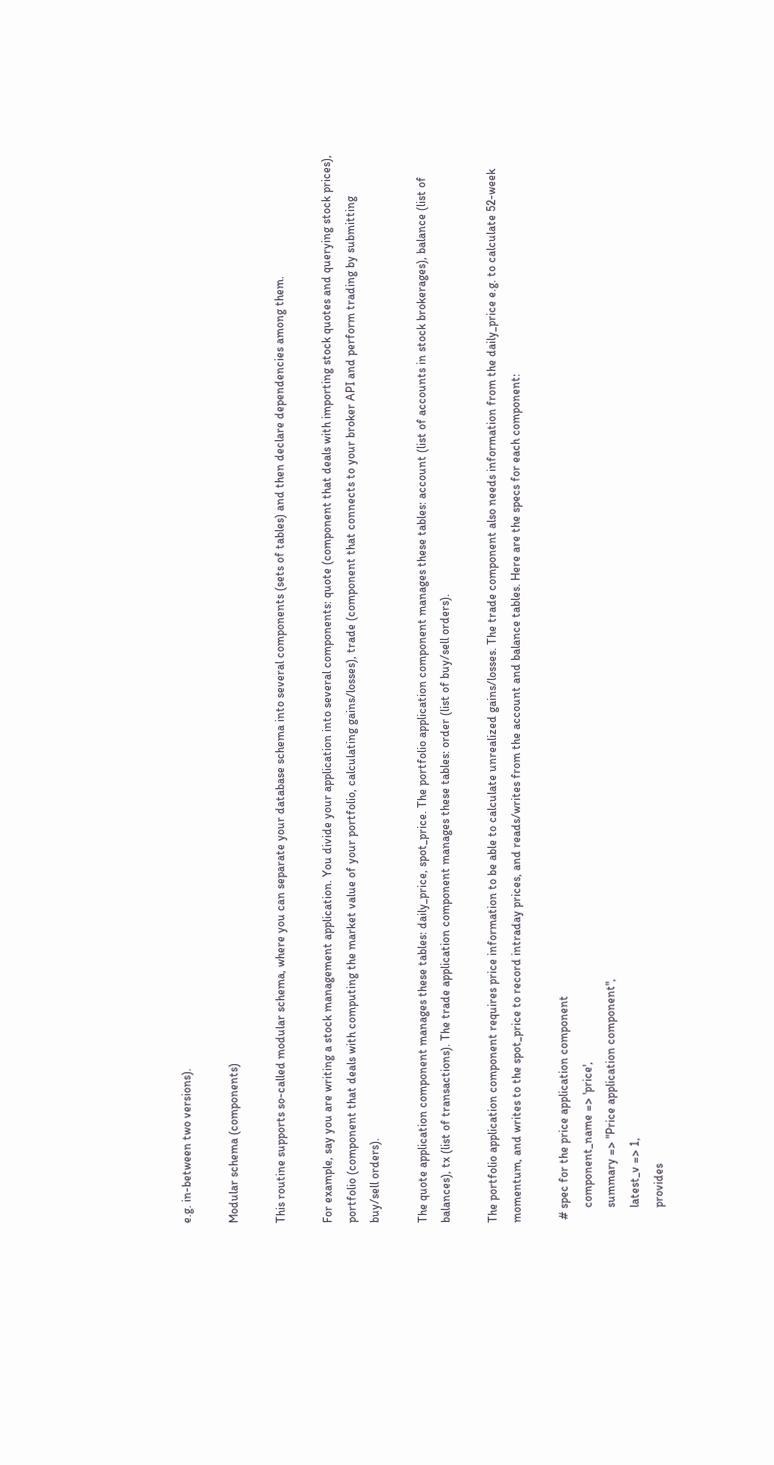e.g. in-between two versions).

Modular schema (components)

This routine supports so-called modular schema, where you can separate your database schema into several components (sets of tables) and then declare dependencies among them.

For example, say you are writing a stock management application. You divide your application into several components: quote (component that deals with importing stock quotes and querying stock prices), portfolio (component that deals with computing the market value of your portfolio, calculating gains/losses), trade (component that connects to your broker API and perform trading by submitting buy/sell orders).

The quote application component manages these tables: daily_price, spot_price. The portfolio application component manages these tables: account (list of accounts in stock brokerages), balance (list of balances), tx (list of transactions). The trade application component manages these tables: order (list of buy/sell orders).

The portfolio application component requires price information to be able to calculate unrealized gains/losses. The trade component also needs information from the daily_price e.g. to calculate 52-week momentum, and writes to the spot_price to record intraday prices, and reads/writes from the account and balance tables. Here are the specs for each component:

 # spec for the price application component
     component_name => 'price',
     summary => "Price application component",
     latest_v => 1,
     provides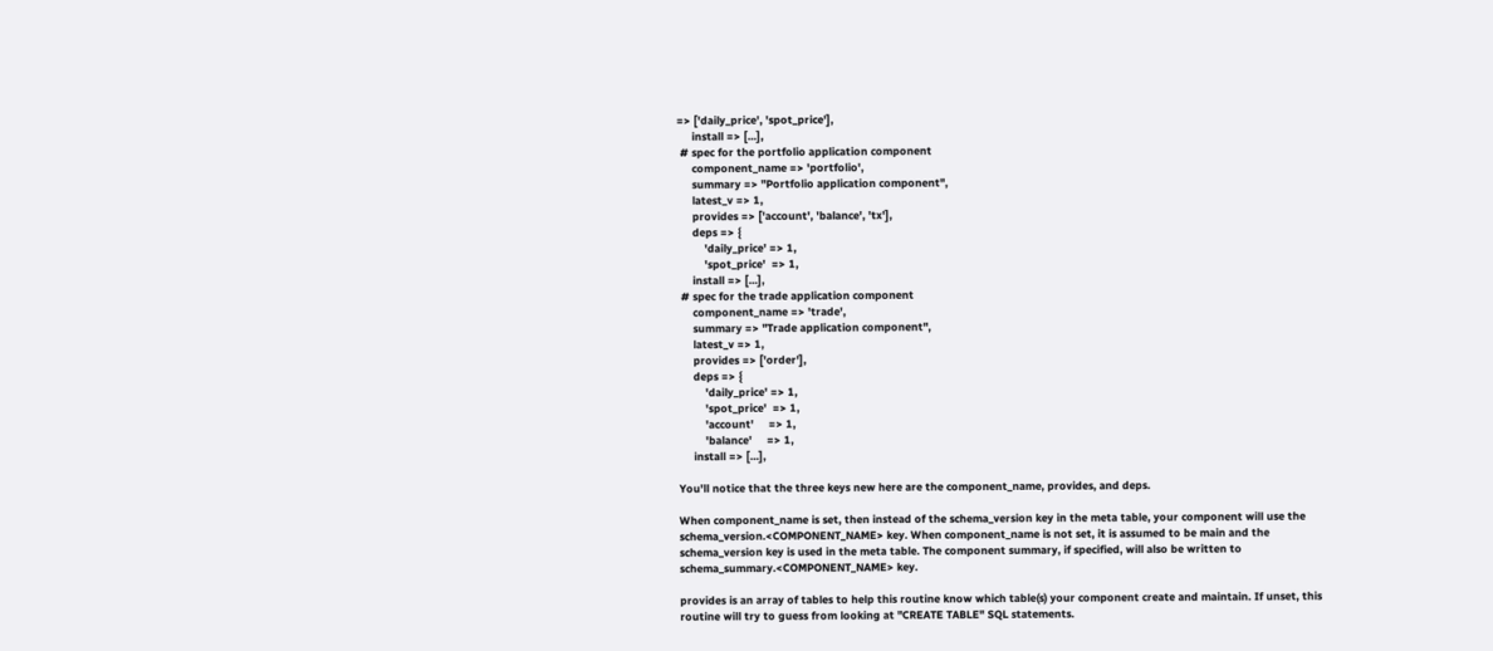=> ['daily_price', 'spot_price'],
     install => [...],
 # spec for the portfolio application component
     component_name => 'portfolio',
     summary => "Portfolio application component",
     latest_v => 1,
     provides => ['account', 'balance', 'tx'],
     deps => {
         'daily_price' => 1,
         'spot_price'  => 1,
     install => [...],
 # spec for the trade application component
     component_name => 'trade',
     summary => "Trade application component",
     latest_v => 1,
     provides => ['order'],
     deps => {
         'daily_price' => 1,
         'spot_price'  => 1,
         'account'     => 1,
         'balance'     => 1,
     install => [...],

You'll notice that the three keys new here are the component_name, provides, and deps.

When component_name is set, then instead of the schema_version key in the meta table, your component will use the schema_version.<COMPONENT_NAME> key. When component_name is not set, it is assumed to be main and the schema_version key is used in the meta table. The component summary, if specified, will also be written to schema_summary.<COMPONENT_NAME> key.

provides is an array of tables to help this routine know which table(s) your component create and maintain. If unset, this routine will try to guess from looking at "CREATE TABLE" SQL statements.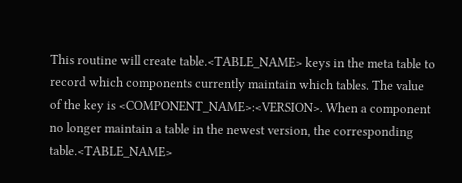This routine will create table.<TABLE_NAME> keys in the meta table to record which components currently maintain which tables. The value of the key is <COMPONENT_NAME>:<VERSION>. When a component no longer maintain a table in the newest version, the corresponding table.<TABLE_NAME>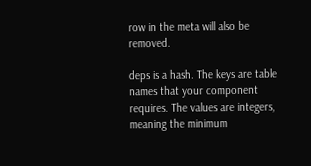row in the meta will also be removed.

deps is a hash. The keys are table names that your component requires. The values are integers, meaning the minimum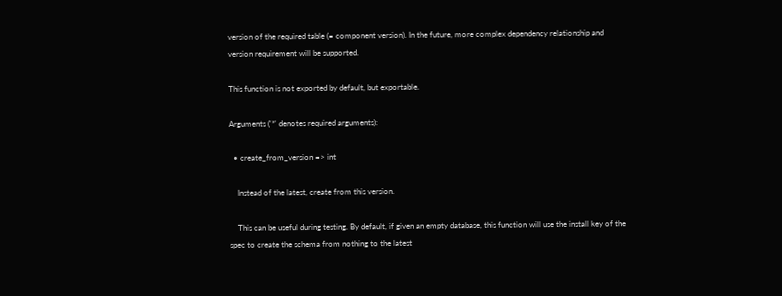version of the required table (= component version). In the future, more complex dependency relationship and version requirement will be supported.

This function is not exported by default, but exportable.

Arguments ('*' denotes required arguments):

  • create_from_version => int

    Instead of the latest, create from this version.

    This can be useful during testing. By default, if given an empty database, this function will use the install key of the spec to create the schema from nothing to the latest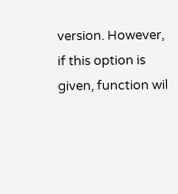version. However, if this option is given, function wil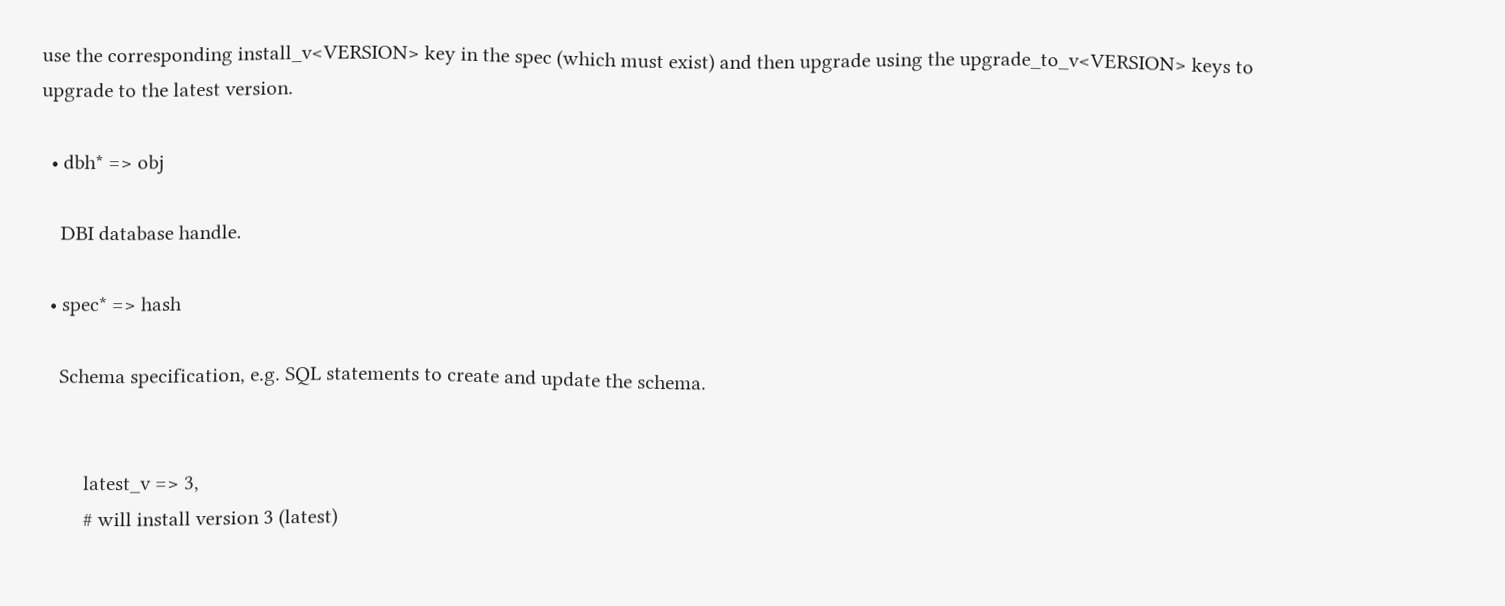use the corresponding install_v<VERSION> key in the spec (which must exist) and then upgrade using the upgrade_to_v<VERSION> keys to upgrade to the latest version.

  • dbh* => obj

    DBI database handle.

  • spec* => hash

    Schema specification, e.g. SQL statements to create and update the schema.


         latest_v => 3,
         # will install version 3 (latest)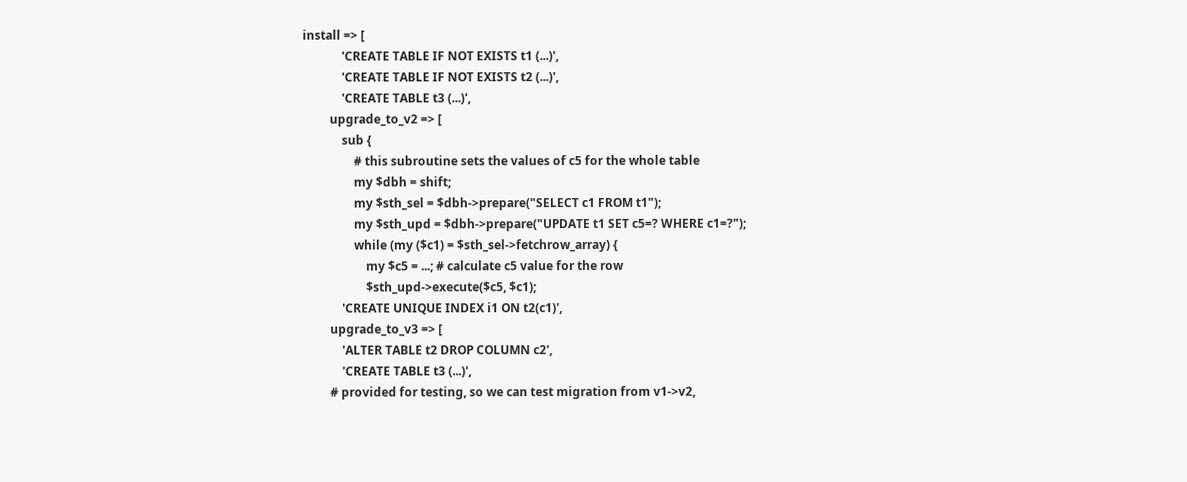install => [
             'CREATE TABLE IF NOT EXISTS t1 (...)',
             'CREATE TABLE IF NOT EXISTS t2 (...)',
             'CREATE TABLE t3 (...)',
         upgrade_to_v2 => [
             sub {
                 # this subroutine sets the values of c5 for the whole table
                 my $dbh = shift;
                 my $sth_sel = $dbh->prepare("SELECT c1 FROM t1");
                 my $sth_upd = $dbh->prepare("UPDATE t1 SET c5=? WHERE c1=?");
                 while (my ($c1) = $sth_sel->fetchrow_array) {
                     my $c5 = ...; # calculate c5 value for the row
                     $sth_upd->execute($c5, $c1);
             'CREATE UNIQUE INDEX i1 ON t2(c1)',
         upgrade_to_v3 => [
             'ALTER TABLE t2 DROP COLUMN c2',
             'CREATE TABLE t3 (...)',
         # provided for testing, so we can test migration from v1->v2,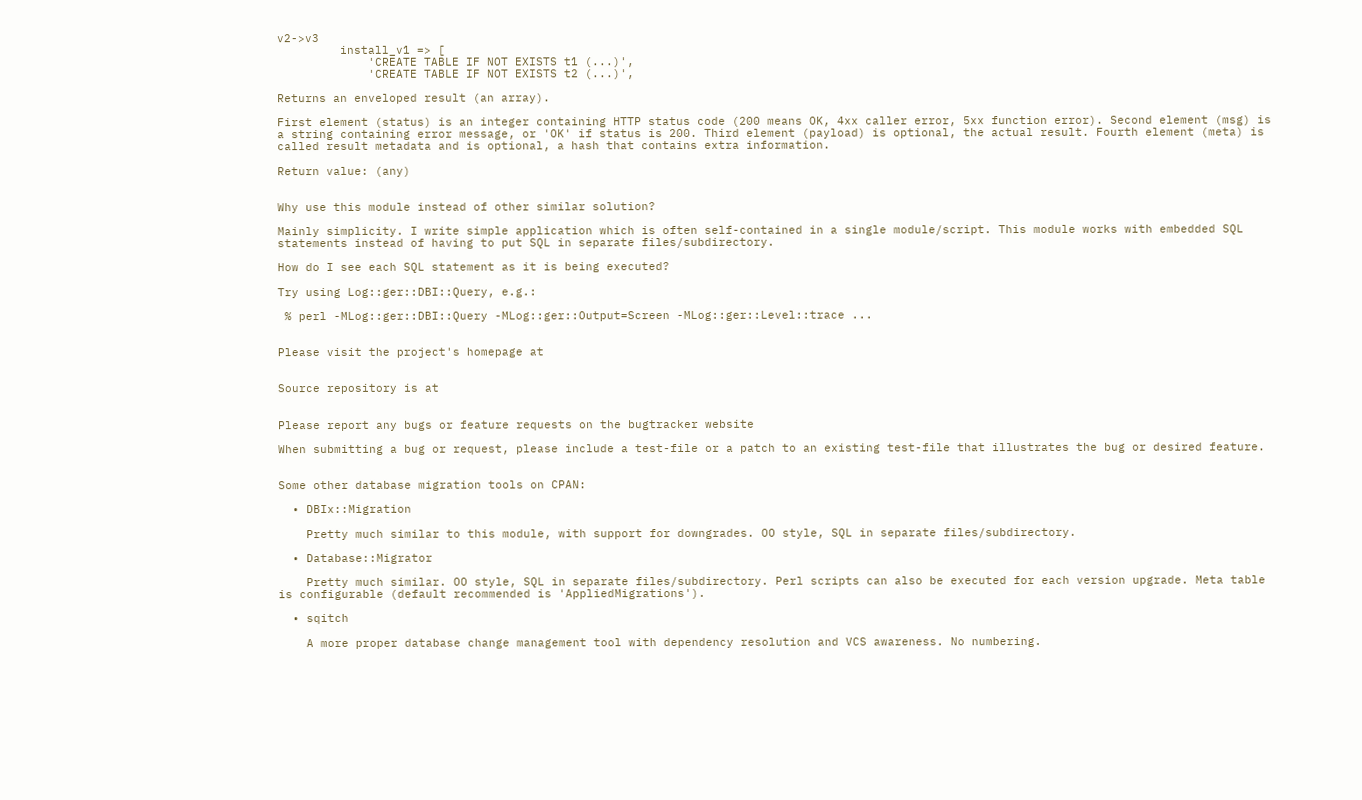v2->v3
         install_v1 => [
             'CREATE TABLE IF NOT EXISTS t1 (...)',
             'CREATE TABLE IF NOT EXISTS t2 (...)',

Returns an enveloped result (an array).

First element (status) is an integer containing HTTP status code (200 means OK, 4xx caller error, 5xx function error). Second element (msg) is a string containing error message, or 'OK' if status is 200. Third element (payload) is optional, the actual result. Fourth element (meta) is called result metadata and is optional, a hash that contains extra information.

Return value: (any)


Why use this module instead of other similar solution?

Mainly simplicity. I write simple application which is often self-contained in a single module/script. This module works with embedded SQL statements instead of having to put SQL in separate files/subdirectory.

How do I see each SQL statement as it is being executed?

Try using Log::ger::DBI::Query, e.g.:

 % perl -MLog::ger::DBI::Query -MLog::ger::Output=Screen -MLog::ger::Level::trace ...


Please visit the project's homepage at


Source repository is at


Please report any bugs or feature requests on the bugtracker website

When submitting a bug or request, please include a test-file or a patch to an existing test-file that illustrates the bug or desired feature.


Some other database migration tools on CPAN:

  • DBIx::Migration

    Pretty much similar to this module, with support for downgrades. OO style, SQL in separate files/subdirectory.

  • Database::Migrator

    Pretty much similar. OO style, SQL in separate files/subdirectory. Perl scripts can also be executed for each version upgrade. Meta table is configurable (default recommended is 'AppliedMigrations').

  • sqitch

    A more proper database change management tool with dependency resolution and VCS awareness. No numbering.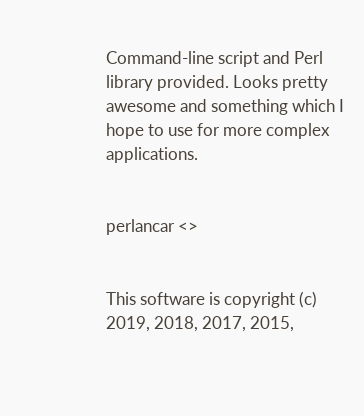Command-line script and Perl library provided. Looks pretty awesome and something which I hope to use for more complex applications.


perlancar <>


This software is copyright (c) 2019, 2018, 2017, 2015,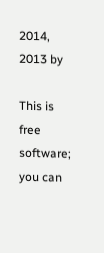2014, 2013 by

This is free software; you can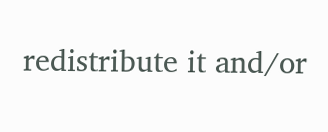redistribute it and/or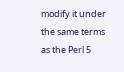modify it under the same terms as the Perl 5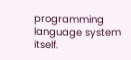programming language system itself.